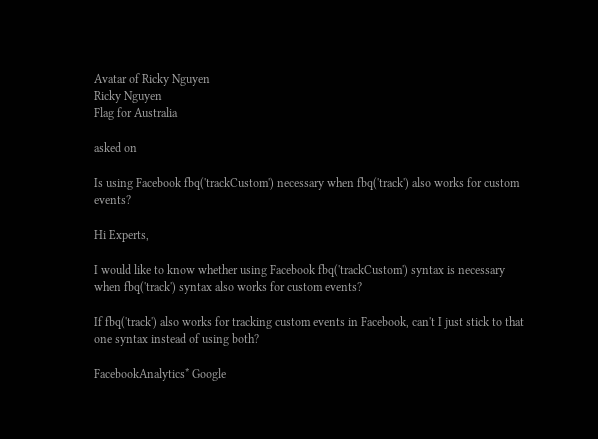Avatar of Ricky Nguyen
Ricky Nguyen
Flag for Australia

asked on

Is using Facebook fbq('trackCustom') necessary when fbq('track') also works for custom events?

Hi Experts,

I would like to know whether using Facebook fbq('trackCustom') syntax is necessary when fbq('track') syntax also works for custom events?

If fbq('track') also works for tracking custom events in Facebook, can't I just stick to that one syntax instead of using both?

FacebookAnalytics* Google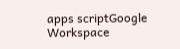apps scriptGoogle Workspace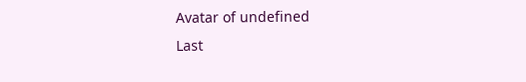Avatar of undefined
Last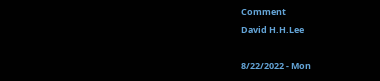Comment
David H.H.Lee

8/22/2022 - Mon